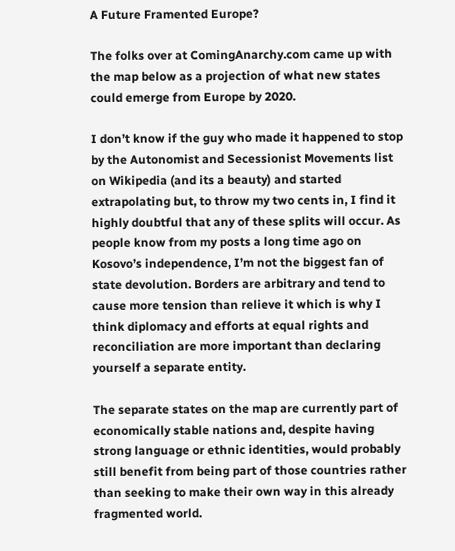A Future Framented Europe?

The folks over at ComingAnarchy.com came up with the map below as a projection of what new states could emerge from Europe by 2020.

I don’t know if the guy who made it happened to stop by the Autonomist and Secessionist Movements list on Wikipedia (and its a beauty) and started extrapolating but, to throw my two cents in, I find it highly doubtful that any of these splits will occur. As people know from my posts a long time ago on Kosovo’s independence, I’m not the biggest fan of state devolution. Borders are arbitrary and tend to cause more tension than relieve it which is why I think diplomacy and efforts at equal rights and reconciliation are more important than declaring yourself a separate entity.

The separate states on the map are currently part of economically stable nations and, despite having strong language or ethnic identities, would probably still benefit from being part of those countries rather than seeking to make their own way in this already fragmented world.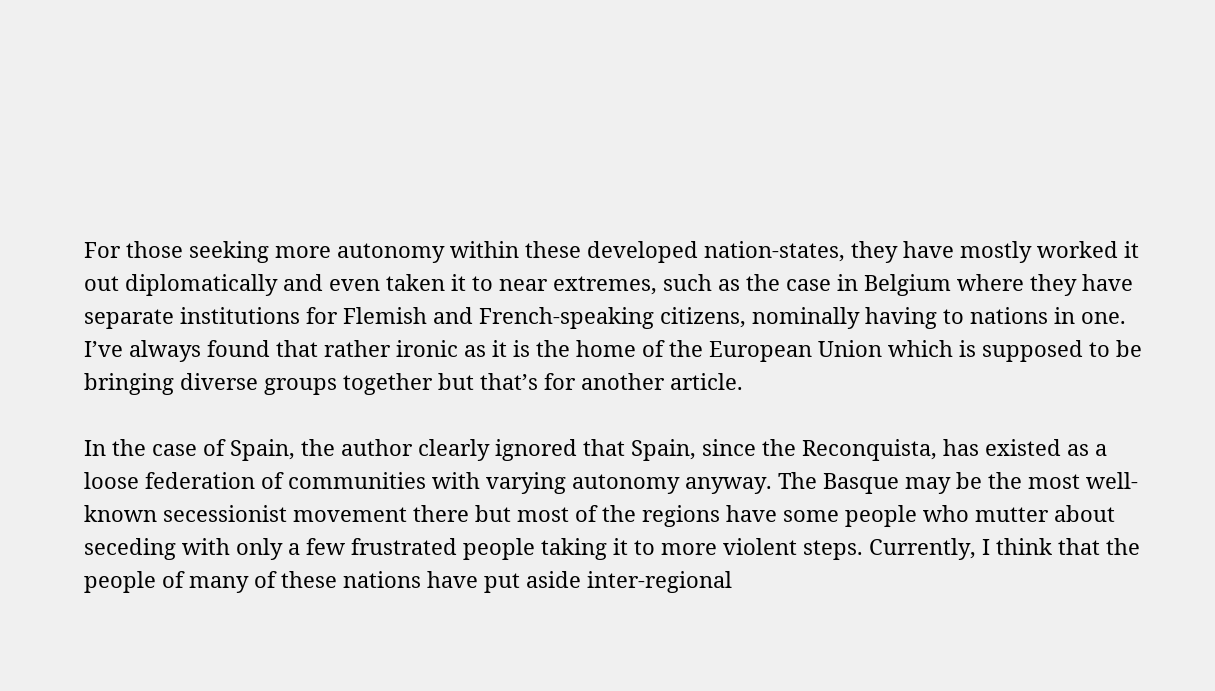For those seeking more autonomy within these developed nation-states, they have mostly worked it out diplomatically and even taken it to near extremes, such as the case in Belgium where they have separate institutions for Flemish and French-speaking citizens, nominally having to nations in one. I’ve always found that rather ironic as it is the home of the European Union which is supposed to be bringing diverse groups together but that’s for another article.

In the case of Spain, the author clearly ignored that Spain, since the Reconquista, has existed as a loose federation of communities with varying autonomy anyway. The Basque may be the most well-known secessionist movement there but most of the regions have some people who mutter about seceding with only a few frustrated people taking it to more violent steps. Currently, I think that the people of many of these nations have put aside inter-regional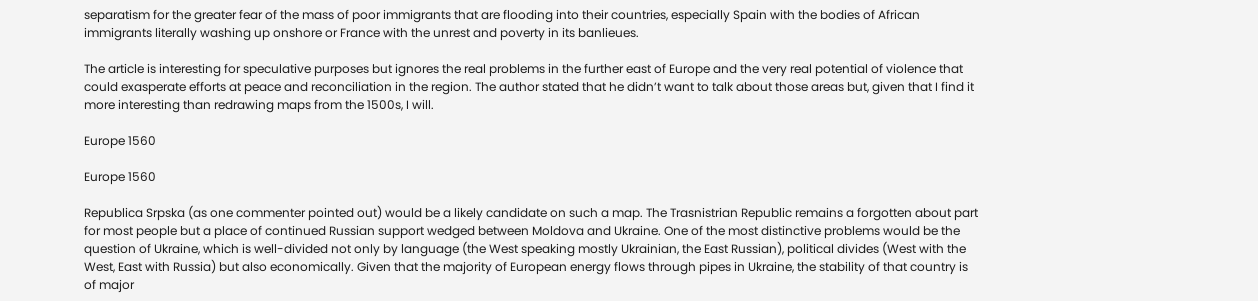separatism for the greater fear of the mass of poor immigrants that are flooding into their countries, especially Spain with the bodies of African immigrants literally washing up onshore or France with the unrest and poverty in its banlieues.

The article is interesting for speculative purposes but ignores the real problems in the further east of Europe and the very real potential of violence that could exasperate efforts at peace and reconciliation in the region. The author stated that he didn’t want to talk about those areas but, given that I find it more interesting than redrawing maps from the 1500s, I will.

Europe 1560

Europe 1560

Republica Srpska (as one commenter pointed out) would be a likely candidate on such a map. The Trasnistrian Republic remains a forgotten about part for most people but a place of continued Russian support wedged between Moldova and Ukraine. One of the most distinctive problems would be the question of Ukraine, which is well-divided not only by language (the West speaking mostly Ukrainian, the East Russian), political divides (West with the West, East with Russia) but also economically. Given that the majority of European energy flows through pipes in Ukraine, the stability of that country is of major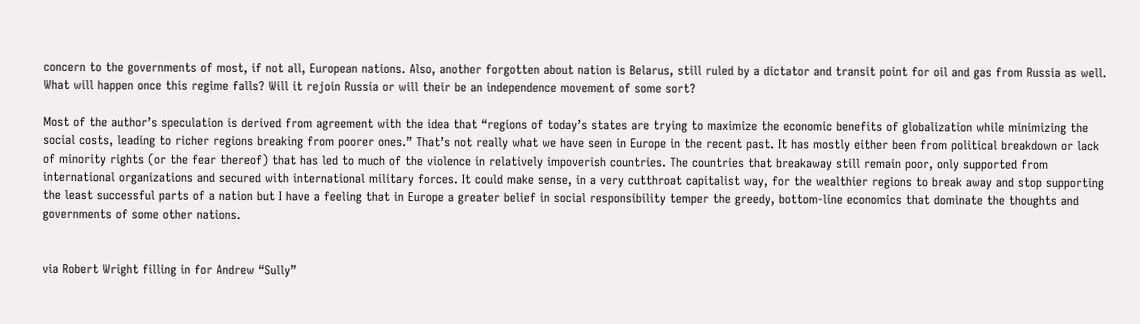concern to the governments of most, if not all, European nations. Also, another forgotten about nation is Belarus, still ruled by a dictator and transit point for oil and gas from Russia as well. What will happen once this regime falls? Will it rejoin Russia or will their be an independence movement of some sort?

Most of the author’s speculation is derived from agreement with the idea that “regions of today’s states are trying to maximize the economic benefits of globalization while minimizing the social costs, leading to richer regions breaking from poorer ones.” That’s not really what we have seen in Europe in the recent past. It has mostly either been from political breakdown or lack of minority rights (or the fear thereof) that has led to much of the violence in relatively impoverish countries. The countries that breakaway still remain poor, only supported from international organizations and secured with international military forces. It could make sense, in a very cutthroat capitalist way, for the wealthier regions to break away and stop supporting the least successful parts of a nation but I have a feeling that in Europe a greater belief in social responsibility temper the greedy, bottom-line economics that dominate the thoughts and governments of some other nations.


via Robert Wright filling in for Andrew “Sully”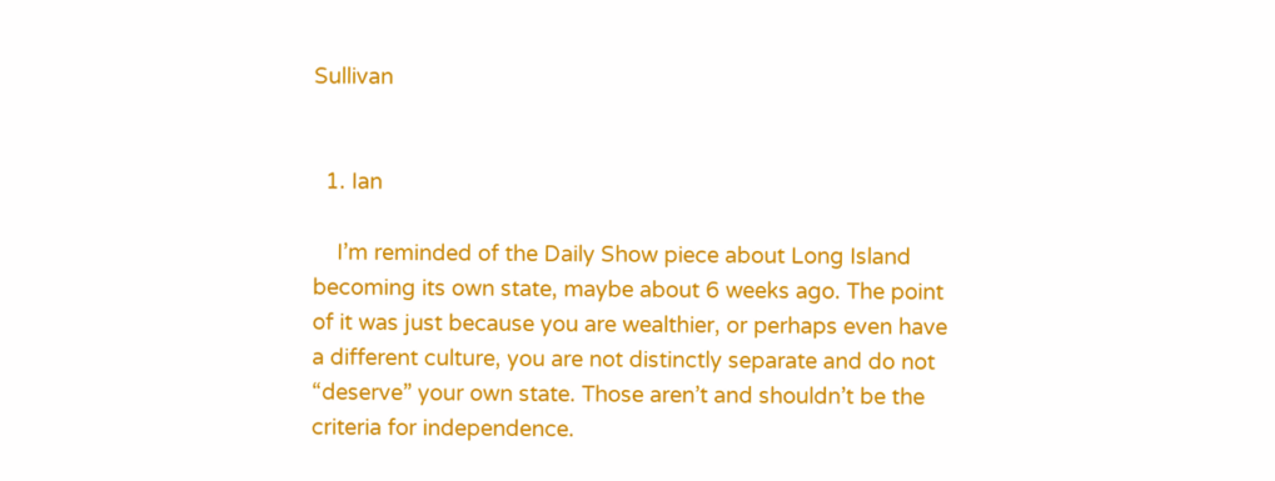Sullivan


  1. Ian

    I’m reminded of the Daily Show piece about Long Island becoming its own state, maybe about 6 weeks ago. The point of it was just because you are wealthier, or perhaps even have a different culture, you are not distinctly separate and do not “deserve” your own state. Those aren’t and shouldn’t be the criteria for independence.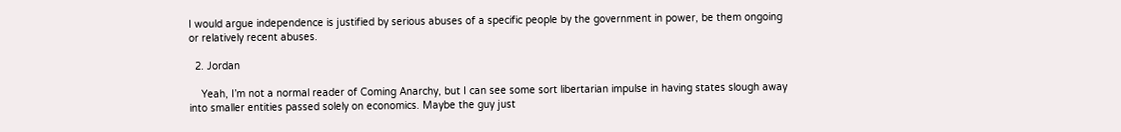I would argue independence is justified by serious abuses of a specific people by the government in power, be them ongoing or relatively recent abuses.

  2. Jordan

    Yeah, I’m not a normal reader of Coming Anarchy, but I can see some sort libertarian impulse in having states slough away into smaller entities passed solely on economics. Maybe the guy just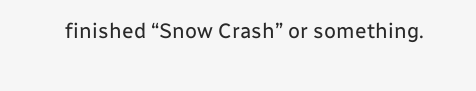finished “Snow Crash” or something.